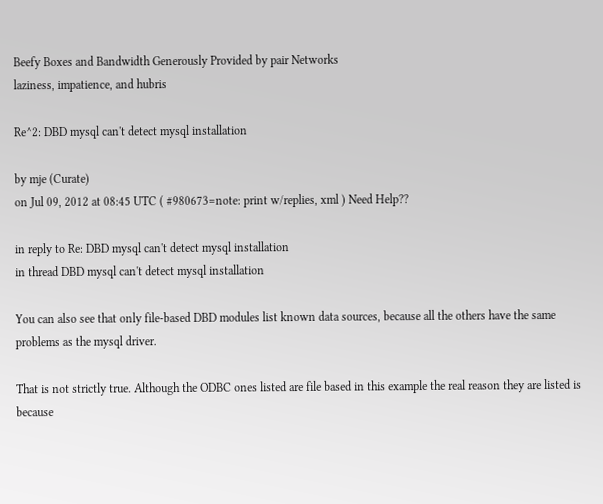Beefy Boxes and Bandwidth Generously Provided by pair Networks
laziness, impatience, and hubris

Re^2: DBD mysql can't detect mysql installation

by mje (Curate)
on Jul 09, 2012 at 08:45 UTC ( #980673=note: print w/replies, xml ) Need Help??

in reply to Re: DBD mysql can't detect mysql installation
in thread DBD mysql can't detect mysql installation

You can also see that only file-based DBD modules list known data sources, because all the others have the same problems as the mysql driver.

That is not strictly true. Although the ODBC ones listed are file based in this example the real reason they are listed is because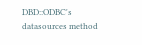DBD::ODBC's datasources method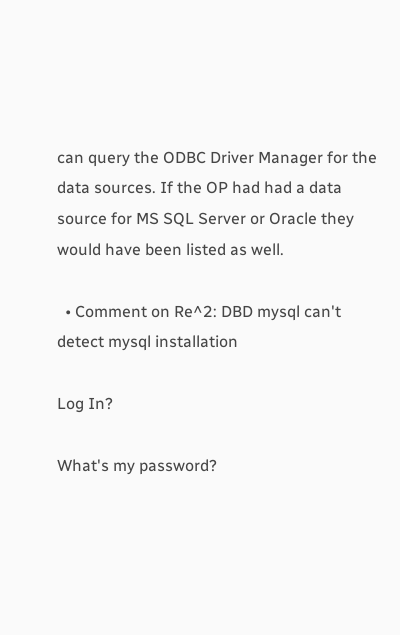can query the ODBC Driver Manager for the data sources. If the OP had had a data source for MS SQL Server or Oracle they would have been listed as well.

  • Comment on Re^2: DBD mysql can't detect mysql installation

Log In?

What's my password?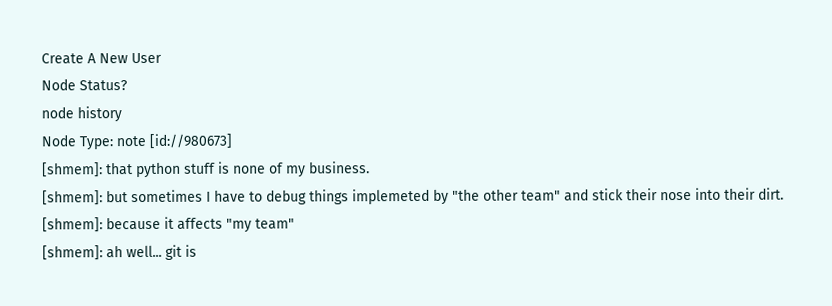Create A New User
Node Status?
node history
Node Type: note [id://980673]
[shmem]: that python stuff is none of my business.
[shmem]: but sometimes I have to debug things implemeted by "the other team" and stick their nose into their dirt.
[shmem]: because it affects "my team"
[shmem]: ah well... git is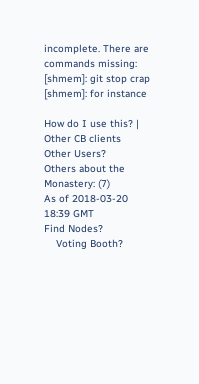incomplete. There are commands missing:
[shmem]: git stop crap
[shmem]: for instance

How do I use this? | Other CB clients
Other Users?
Others about the Monastery: (7)
As of 2018-03-20 18:39 GMT
Find Nodes?
    Voting Booth?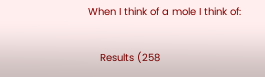When I think of a mole I think of:

    Results (258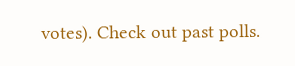votes). Check out past polls.